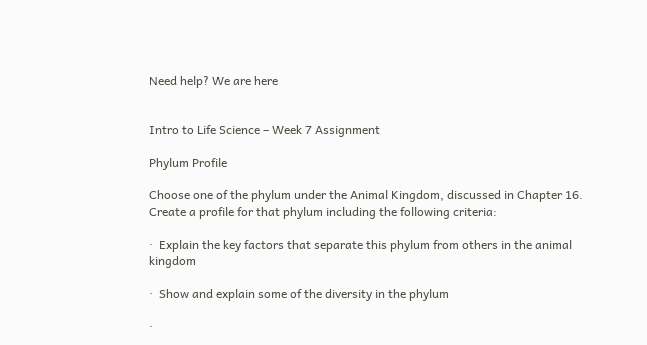Need help? We are here


Intro to Life Science – Week 7 Assignment

Phylum Profile

Choose one of the phylum under the Animal Kingdom, discussed in Chapter 16. Create a profile for that phylum including the following criteria:

·  Explain the key factors that separate this phylum from others in the animal kingdom

·  Show and explain some of the diversity in the phylum

·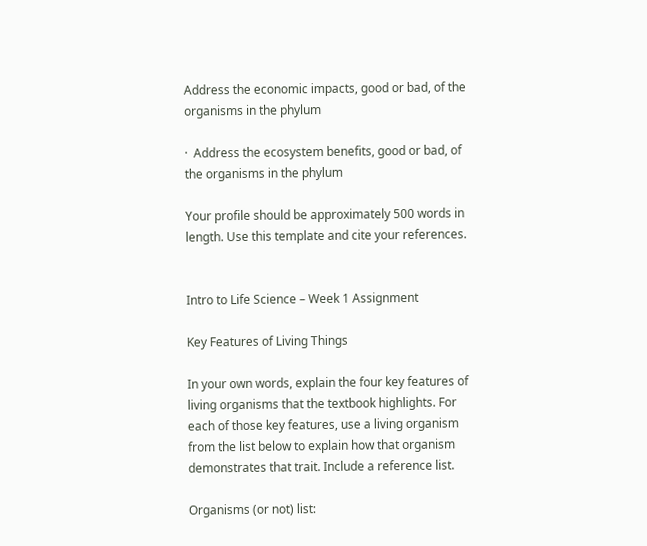Address the economic impacts, good or bad, of the organisms in the phylum

·  Address the ecosystem benefits, good or bad, of the organisms in the phylum

Your profile should be approximately 500 words in length. Use this template and cite your references.


Intro to Life Science – Week 1 Assignment

Key Features of Living Things

In your own words, explain the four key features of living organisms that the textbook highlights. For each of those key features, use a living organism from the list below to explain how that organism demonstrates that trait. Include a reference list.

Organisms (or not) list: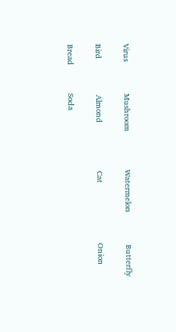Virus                Mushroom                   Watermelon                Butterfly

Bird                  Almond                        Cat                              Onion

Bread              Soda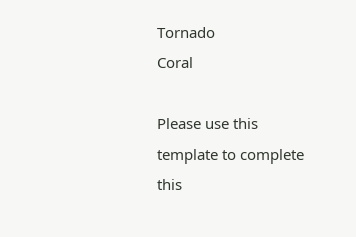Tornado                       Coral

Please use this template to complete this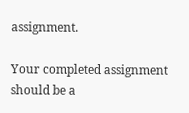assignment.

Your completed assignment should be a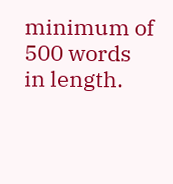minimum of 500 words in length.